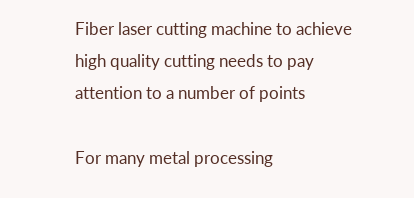Fiber laser cutting machine to achieve high quality cutting needs to pay attention to a number of points

For many metal processing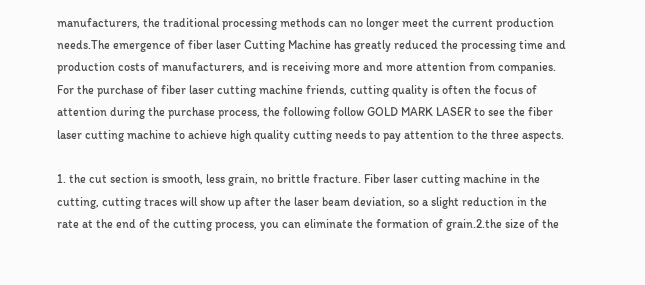manufacturers, the traditional processing methods can no longer meet the current production needs.The emergence of fiber laser Cutting Machine has greatly reduced the processing time and production costs of manufacturers, and is receiving more and more attention from companies. For the purchase of fiber laser cutting machine friends, cutting quality is often the focus of attention during the purchase process, the following follow GOLD MARK LASER to see the fiber laser cutting machine to achieve high quality cutting needs to pay attention to the three aspects.

1. the cut section is smooth, less grain, no brittle fracture. Fiber laser cutting machine in the cutting, cutting traces will show up after the laser beam deviation, so a slight reduction in the rate at the end of the cutting process, you can eliminate the formation of grain.2.the size of the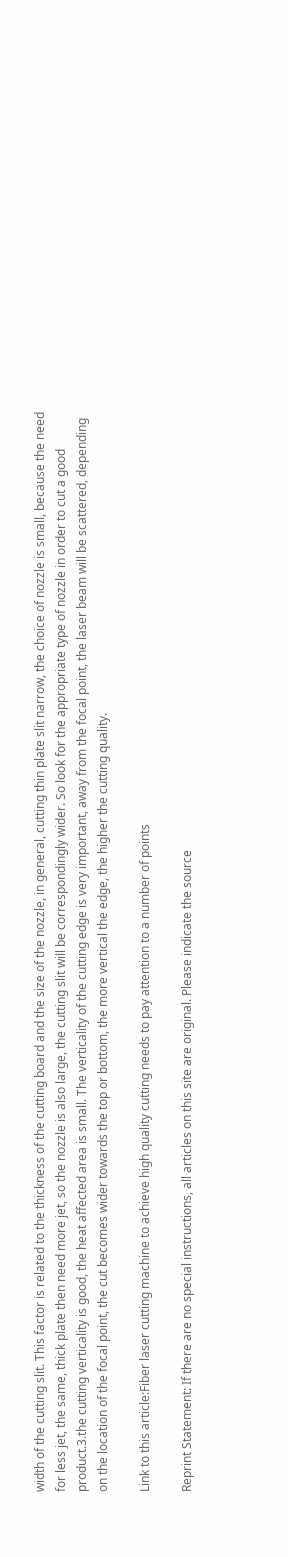width of the cutting slit. This factor is related to the thickness of the cutting board and the size of the nozzle, in general, cutting thin plate slit narrow, the choice of nozzle is small, because the need for less jet, the same, thick plate then need more jet, so the nozzle is also large, the cutting slit will be correspondingly wider. So look for the appropriate type of nozzle in order to cut a good product.3.the cutting verticality is good, the heat affected area is small. The verticality of the cutting edge is very important, away from the focal point, the laser beam will be scattered, depending on the location of the focal point, the cut becomes wider towards the top or bottom, the more vertical the edge, the higher the cutting quality.

Link to this article:Fiber laser cutting machine to achieve high quality cutting needs to pay attention to a number of points

Reprint Statement: If there are no special instructions, all articles on this site are original. Please indicate the source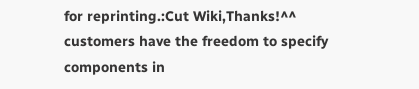for reprinting.:Cut Wiki,Thanks!^^ customers have the freedom to specify components in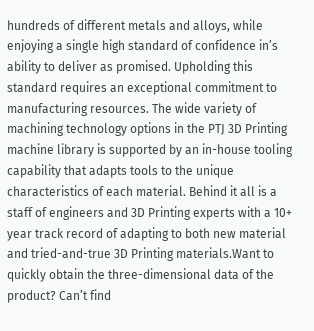hundreds of different metals and alloys, while enjoying a single high standard of confidence in’s ability to deliver as promised. Upholding this standard requires an exceptional commitment to manufacturing resources. The wide variety of machining technology options in the PTJ 3D Printing machine library is supported by an in-house tooling capability that adapts tools to the unique characteristics of each material. Behind it all is a staff of engineers and 3D Printing experts with a 10+ year track record of adapting to both new material and tried-and-true 3D Printing materials.Want to quickly obtain the three-dimensional data of the product? Can’t find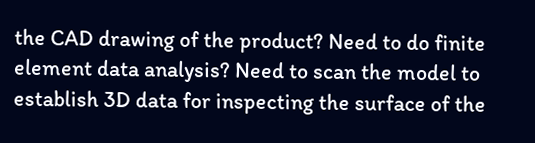the CAD drawing of the product? Need to do finite element data analysis? Need to scan the model to establish 3D data for inspecting the surface of the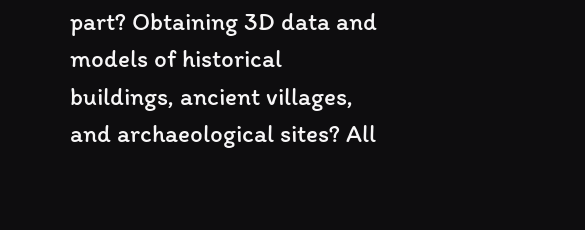part? Obtaining 3D data and models of historical buildings, ancient villages, and archaeological sites? All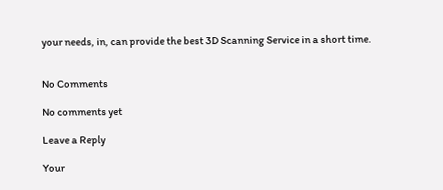your needs, in, can provide the best 3D Scanning Service in a short time.


No Comments

No comments yet

Leave a Reply

Your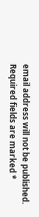email address will not be published. Required fields are marked *